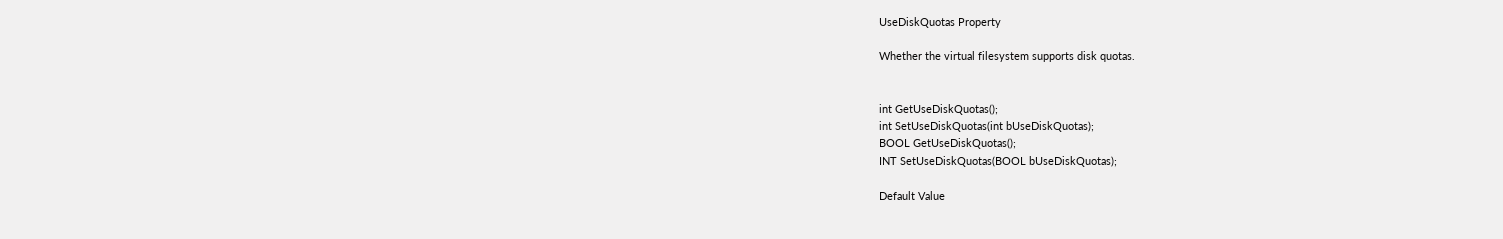UseDiskQuotas Property

Whether the virtual filesystem supports disk quotas.


int GetUseDiskQuotas();
int SetUseDiskQuotas(int bUseDiskQuotas);
BOOL GetUseDiskQuotas();
INT SetUseDiskQuotas(BOOL bUseDiskQuotas);

Default Value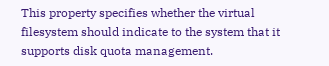This property specifies whether the virtual filesystem should indicate to the system that it supports disk quota management.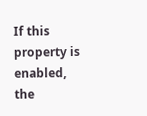If this property is enabled, the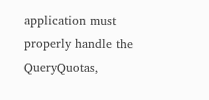application must properly handle the QueryQuotas,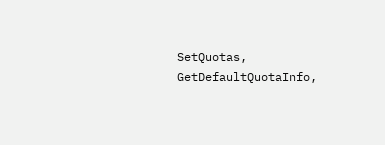SetQuotas, GetDefaultQuotaInfo,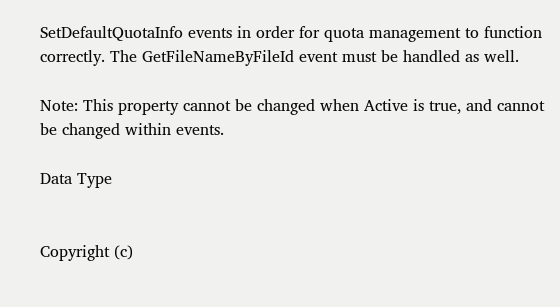SetDefaultQuotaInfo events in order for quota management to function correctly. The GetFileNameByFileId event must be handled as well.

Note: This property cannot be changed when Active is true, and cannot be changed within events.

Data Type


Copyright (c)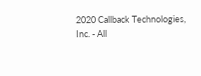2020 Callback Technologies, Inc. - All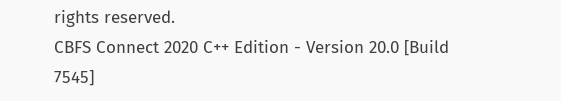rights reserved.
CBFS Connect 2020 C++ Edition - Version 20.0 [Build 7545]